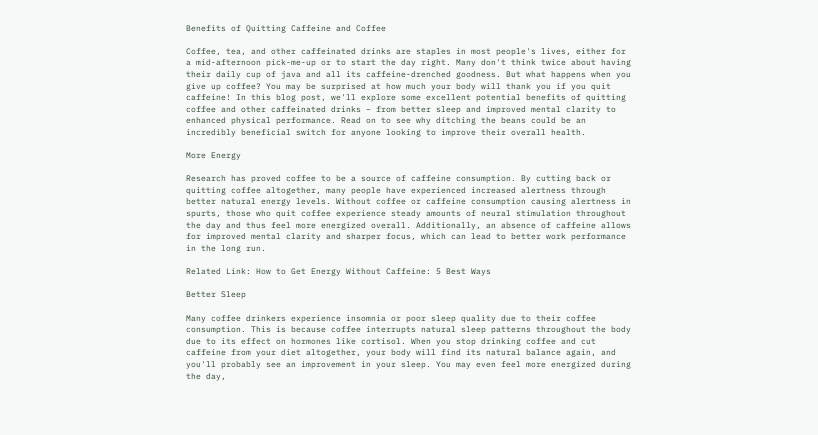Benefits of Quitting Caffeine and Coffee

Coffee, tea, and other caffeinated drinks are staples in most people's lives, either for a mid-afternoon pick-me-up or to start the day right. Many don't think twice about having their daily cup of java and all its caffeine-drenched goodness. But what happens when you give up coffee? You may be surprised at how much your body will thank you if you quit caffeine! In this blog post, we'll explore some excellent potential benefits of quitting coffee and other caffeinated drinks – from better sleep and improved mental clarity to enhanced physical performance. Read on to see why ditching the beans could be an incredibly beneficial switch for anyone looking to improve their overall health.

More Energy

Research has proved coffee to be a source of caffeine consumption. By cutting back or quitting coffee altogether, many people have experienced increased alertness through better natural energy levels. Without coffee or caffeine consumption causing alertness in spurts, those who quit coffee experience steady amounts of neural stimulation throughout the day and thus feel more energized overall. Additionally, an absence of caffeine allows for improved mental clarity and sharper focus, which can lead to better work performance in the long run.

Related Link: How to Get Energy Without Caffeine: 5 Best Ways

Better Sleep

Many coffee drinkers experience insomnia or poor sleep quality due to their coffee consumption. This is because coffee interrupts natural sleep patterns throughout the body due to its effect on hormones like cortisol. When you stop drinking coffee and cut caffeine from your diet altogether, your body will find its natural balance again, and you'll probably see an improvement in your sleep. You may even feel more energized during the day,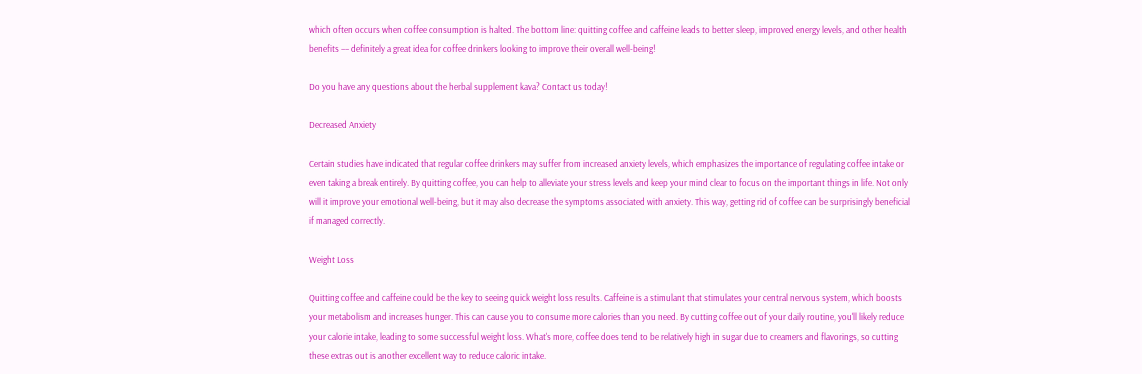which often occurs when coffee consumption is halted. The bottom line: quitting coffee and caffeine leads to better sleep, improved energy levels, and other health benefits –– definitely a great idea for coffee drinkers looking to improve their overall well-being!

Do you have any questions about the herbal supplement kava? Contact us today!

Decreased Anxiety

Certain studies have indicated that regular coffee drinkers may suffer from increased anxiety levels, which emphasizes the importance of regulating coffee intake or even taking a break entirely. By quitting coffee, you can help to alleviate your stress levels and keep your mind clear to focus on the important things in life. Not only will it improve your emotional well-being, but it may also decrease the symptoms associated with anxiety. This way, getting rid of coffee can be surprisingly beneficial if managed correctly.

Weight Loss

Quitting coffee and caffeine could be the key to seeing quick weight loss results. Caffeine is a stimulant that stimulates your central nervous system, which boosts your metabolism and increases hunger. This can cause you to consume more calories than you need. By cutting coffee out of your daily routine, you'll likely reduce your calorie intake, leading to some successful weight loss. What's more, coffee does tend to be relatively high in sugar due to creamers and flavorings, so cutting these extras out is another excellent way to reduce caloric intake.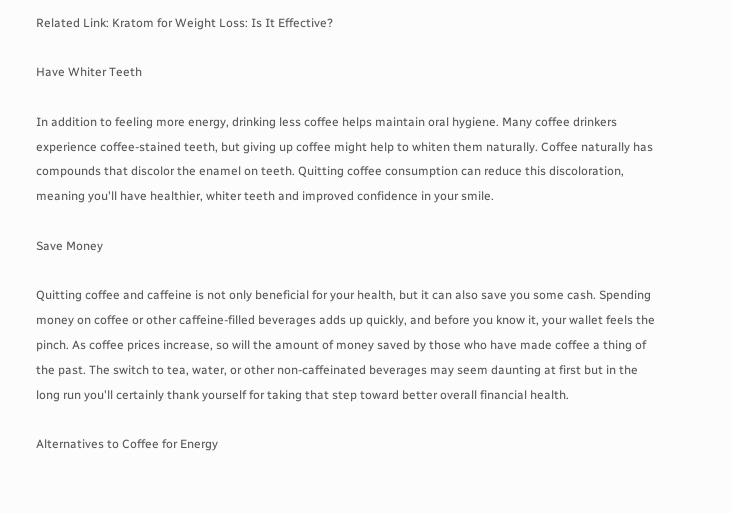Related Link: Kratom for Weight Loss: Is It Effective?

Have Whiter Teeth

In addition to feeling more energy, drinking less coffee helps maintain oral hygiene. Many coffee drinkers experience coffee-stained teeth, but giving up coffee might help to whiten them naturally. Coffee naturally has compounds that discolor the enamel on teeth. Quitting coffee consumption can reduce this discoloration, meaning you'll have healthier, whiter teeth and improved confidence in your smile.

Save Money

Quitting coffee and caffeine is not only beneficial for your health, but it can also save you some cash. Spending money on coffee or other caffeine-filled beverages adds up quickly, and before you know it, your wallet feels the pinch. As coffee prices increase, so will the amount of money saved by those who have made coffee a thing of the past. The switch to tea, water, or other non-caffeinated beverages may seem daunting at first but in the long run you'll certainly thank yourself for taking that step toward better overall financial health.

Alternatives to Coffee for Energy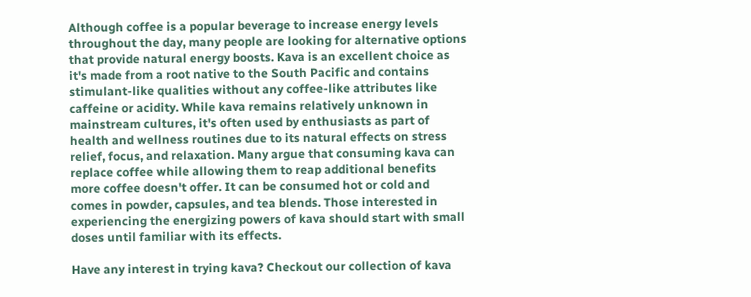Although coffee is a popular beverage to increase energy levels throughout the day, many people are looking for alternative options that provide natural energy boosts. Kava is an excellent choice as it's made from a root native to the South Pacific and contains stimulant-like qualities without any coffee-like attributes like caffeine or acidity. While kava remains relatively unknown in mainstream cultures, it's often used by enthusiasts as part of health and wellness routines due to its natural effects on stress relief, focus, and relaxation. Many argue that consuming kava can replace coffee while allowing them to reap additional benefits more coffee doesn't offer. It can be consumed hot or cold and comes in powder, capsules, and tea blends. Those interested in experiencing the energizing powers of kava should start with small doses until familiar with its effects.

Have any interest in trying kava? Checkout our collection of kava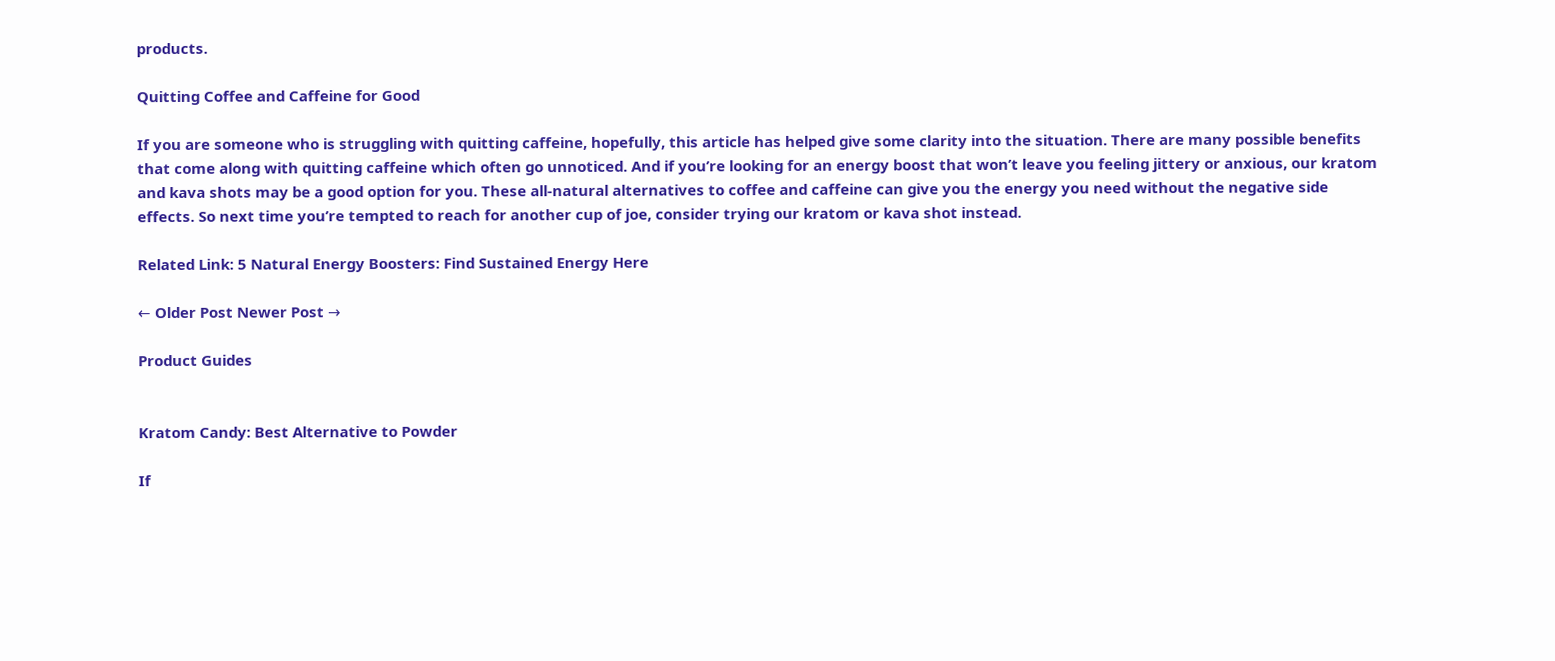products.

Quitting Coffee and Caffeine for Good

If you are someone who is struggling with quitting caffeine, hopefully, this article has helped give some clarity into the situation. There are many possible benefits that come along with quitting caffeine which often go unnoticed. And if you’re looking for an energy boost that won’t leave you feeling jittery or anxious, our kratom and kava shots may be a good option for you. These all-natural alternatives to coffee and caffeine can give you the energy you need without the negative side effects. So next time you’re tempted to reach for another cup of joe, consider trying our kratom or kava shot instead.

Related Link: 5 Natural Energy Boosters: Find Sustained Energy Here

← Older Post Newer Post →

Product Guides


Kratom Candy: Best Alternative to Powder

If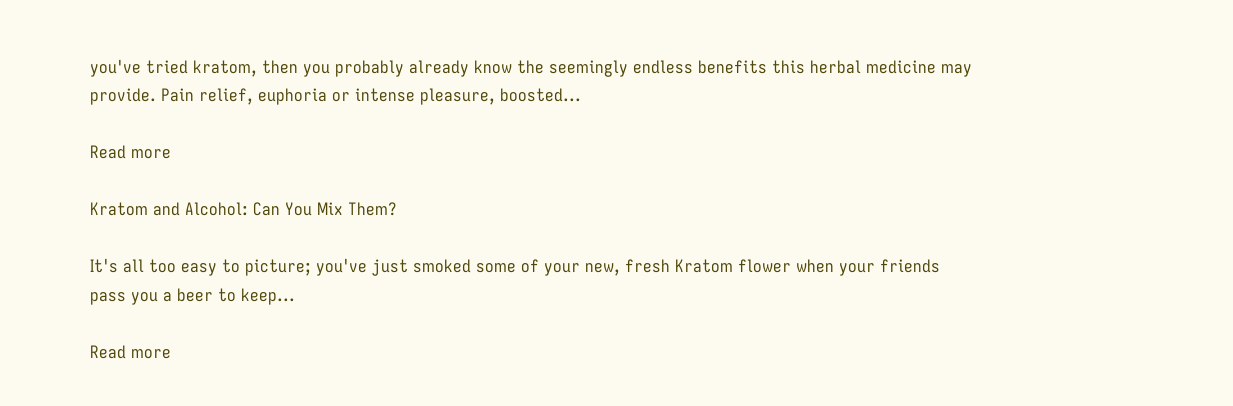you've tried kratom, then you probably already know the seemingly endless benefits this herbal medicine may provide. Pain relief, euphoria or intense pleasure, boosted...

Read more

Kratom and Alcohol: Can You Mix Them?

It's all too easy to picture; you've just smoked some of your new, fresh Kratom flower when your friends pass you a beer to keep...

Read more